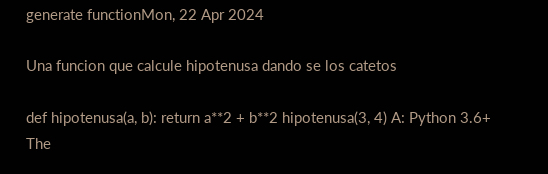generate functionMon, 22 Apr 2024

Una funcion que calcule hipotenusa dando se los catetos

def hipotenusa(a, b): return a**2 + b**2 hipotenusa(3, 4) A: Python 3.6+ The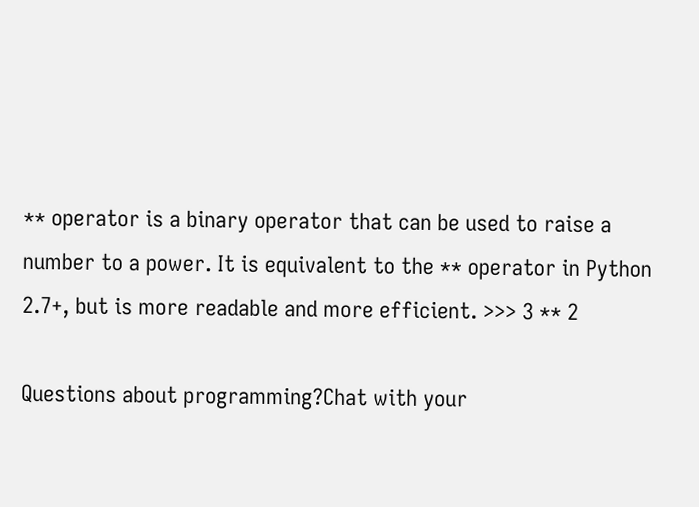** operator is a binary operator that can be used to raise a number to a power. It is equivalent to the ** operator in Python 2.7+, but is more readable and more efficient. >>> 3 ** 2

Questions about programming?Chat with your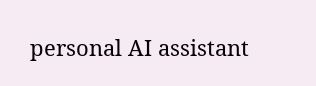personal AI assistant